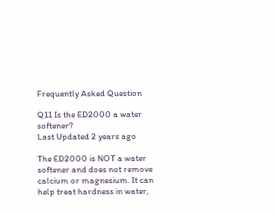Frequently Asked Question

Q11 Is the ED2000 a water softener?
Last Updated 2 years ago

The ED2000 is NOT a water softener and does not remove calcium or magnesium. It can help treat hardness in water,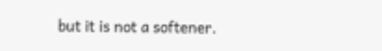but it is not a softener.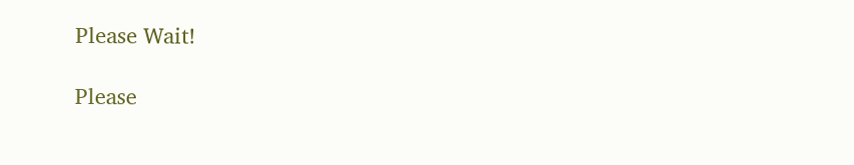Please Wait!

Please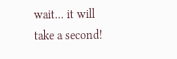wait... it will take a second!